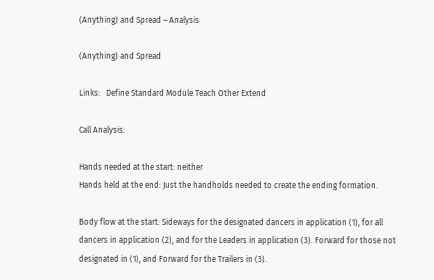(Anything) and Spread – Analysis

(Anything) and Spread

Links:   Define Standard Module Teach Other Extend

Call Analysis:

Hands needed at the start: neither
Hands held at the end: Just the handholds needed to create the ending formation.

Body flow at the start: Sideways for the designated dancers in application (1), for all dancers in application (2), and for the Leaders in application (3). Forward for those not designated in (1), and Forward for the Trailers in (3).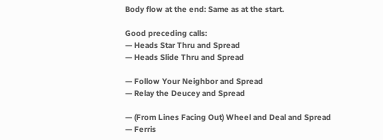Body flow at the end: Same as at the start.

Good preceding calls:
— Heads Star Thru and Spread
— Heads Slide Thru and Spread

— Follow Your Neighbor and Spread
— Relay the Deucey and Spread

— (From Lines Facing Out) Wheel and Deal and Spread
— Ferris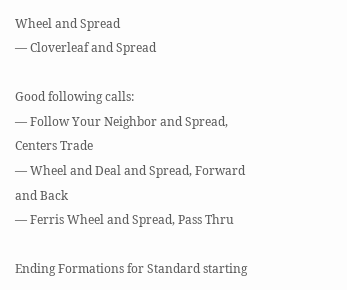Wheel and Spread
— Cloverleaf and Spread

Good following calls:
— Follow Your Neighbor and Spread, Centers Trade
— Wheel and Deal and Spread, Forward and Back
— Ferris Wheel and Spread, Pass Thru

Ending Formations for Standard starting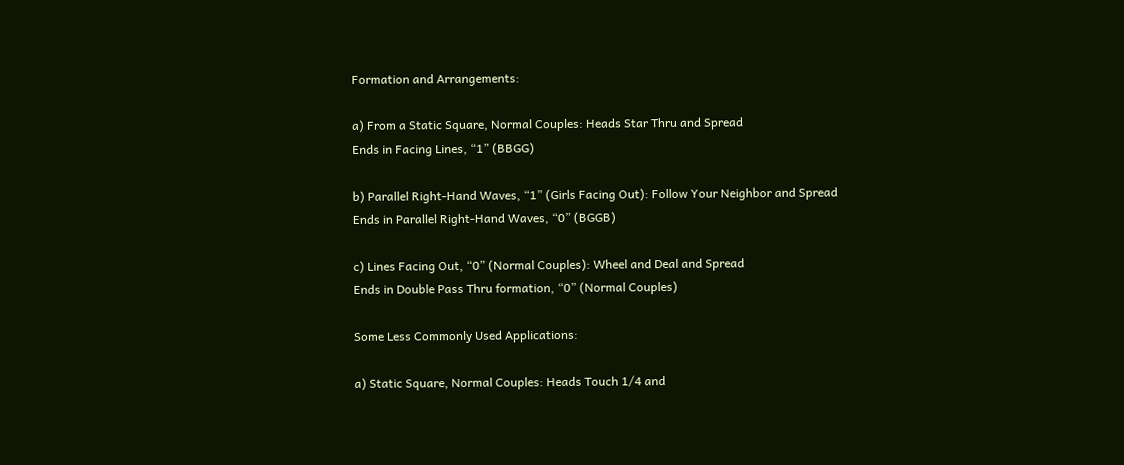Formation and Arrangements:

a) From a Static Square, Normal Couples: Heads Star Thru and Spread
Ends in Facing Lines, “1” (BBGG)

b) Parallel Right-Hand Waves, “1” (Girls Facing Out): Follow Your Neighbor and Spread
Ends in Parallel Right-Hand Waves, “0” (BGGB)

c) Lines Facing Out, “0” (Normal Couples): Wheel and Deal and Spread
Ends in Double Pass Thru formation, “0” (Normal Couples)

Some Less Commonly Used Applications:

a) Static Square, Normal Couples: Heads Touch 1/4 and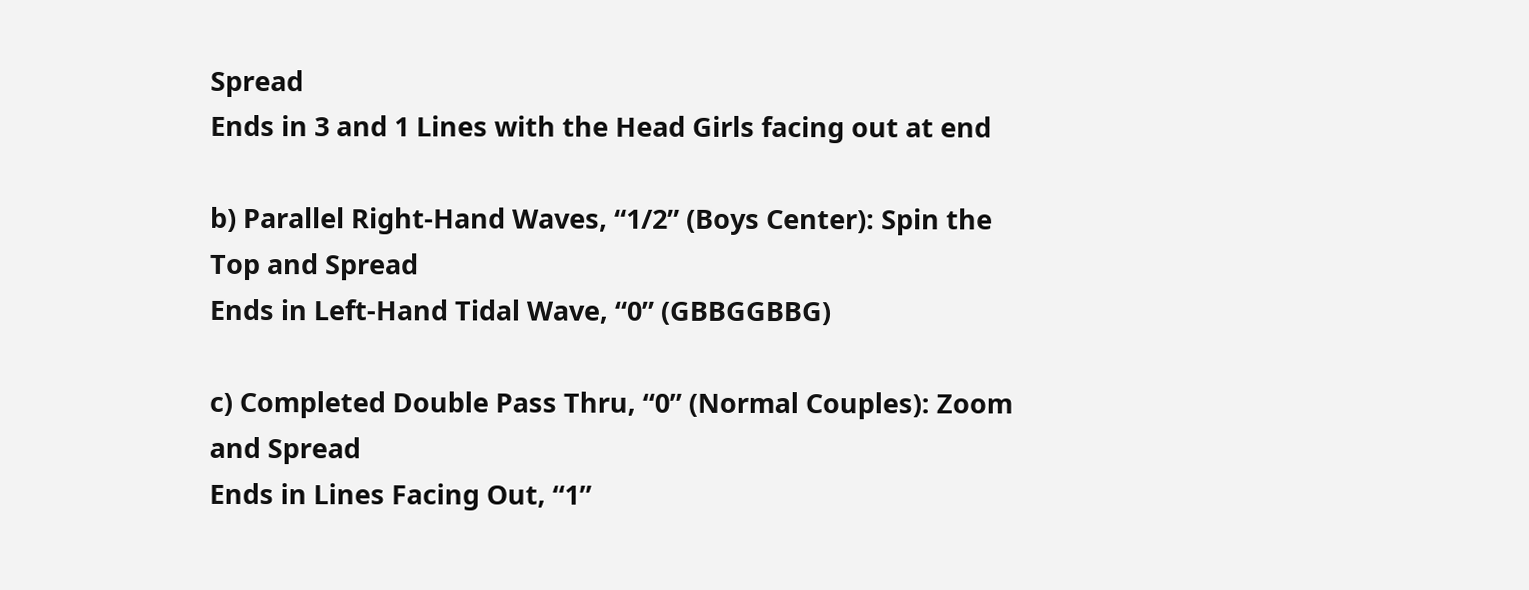Spread
Ends in 3 and 1 Lines with the Head Girls facing out at end

b) Parallel Right-Hand Waves, “1/2” (Boys Center): Spin the Top and Spread
Ends in Left-Hand Tidal Wave, “0” (GBBGGBBG)

c) Completed Double Pass Thru, “0” (Normal Couples): Zoom and Spread
Ends in Lines Facing Out, “1”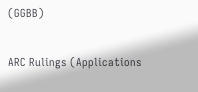(GGBB)

ARC Rulings (Applications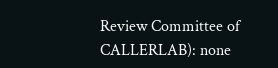Review Committee of CALLERLAB): none